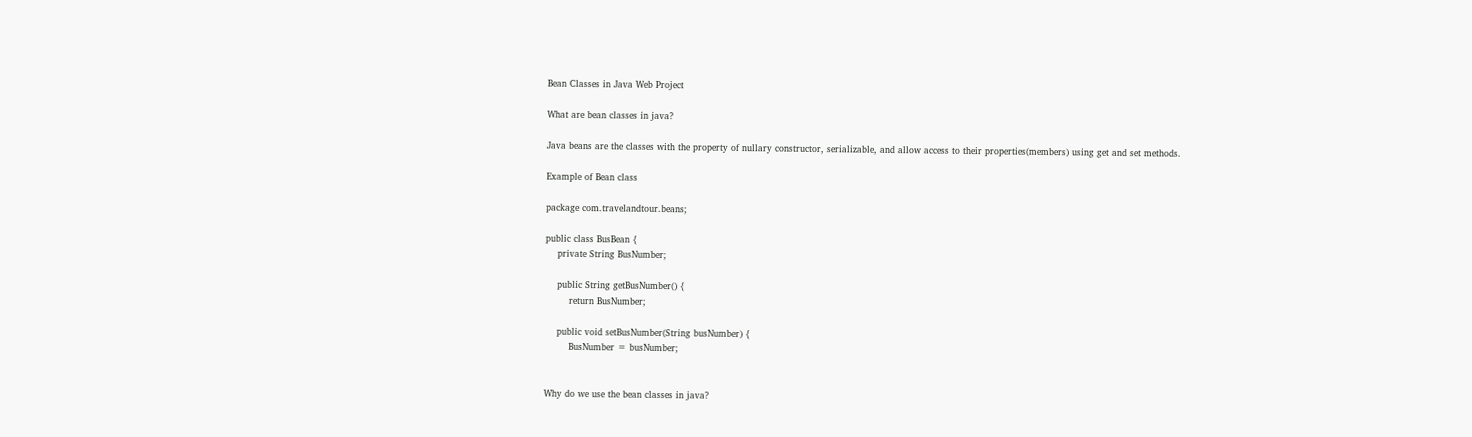Bean Classes in Java Web Project

What are bean classes in java?

Java beans are the classes with the property of nullary constructor, serializable, and allow access to their properties(members) using get and set methods.

Example of Bean class

package com.travelandtour.beans;

public class BusBean {
    private String BusNumber;

    public String getBusNumber() {
        return BusNumber;

    public void setBusNumber(String busNumber) {
        BusNumber = busNumber;


Why do we use the bean classes in java?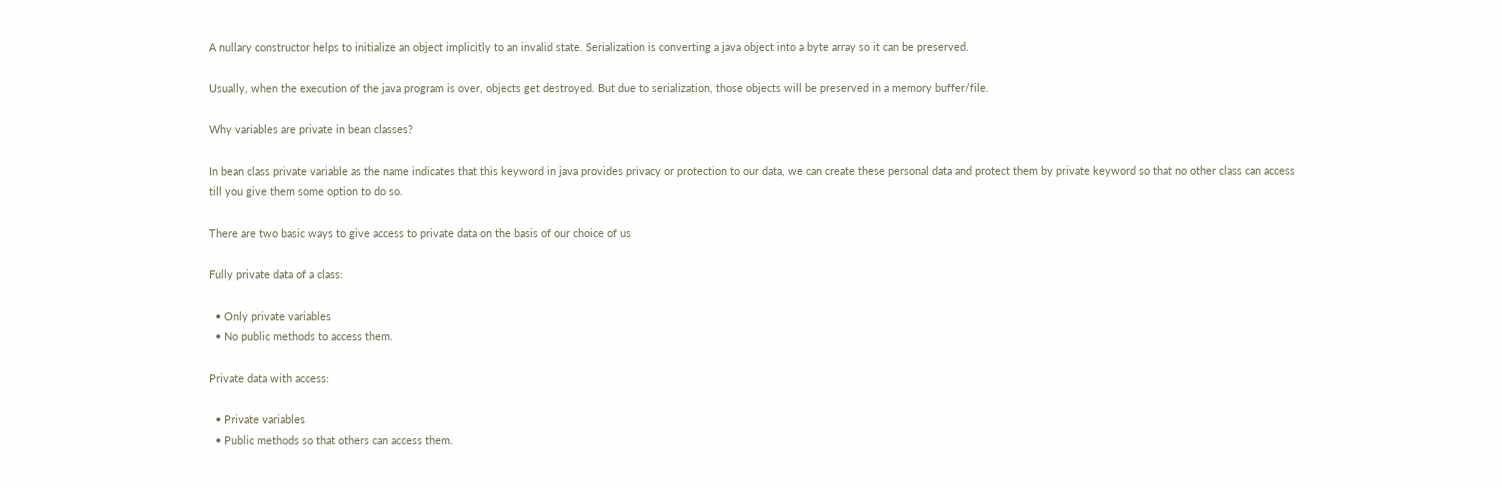A nullary constructor helps to initialize an object implicitly to an invalid state. Serialization is converting a java object into a byte array so it can be preserved.

Usually, when the execution of the java program is over, objects get destroyed. But due to serialization, those objects will be preserved in a memory buffer/file.

Why variables are private in bean classes?

In bean class private variable as the name indicates that this keyword in java provides privacy or protection to our data, we can create these personal data and protect them by private keyword so that no other class can access till you give them some option to do so.

There are two basic ways to give access to private data on the basis of our choice of us

Fully private data of a class:

  • Only private variables
  • No public methods to access them.

Private data with access:

  • Private variables
  • Public methods so that others can access them.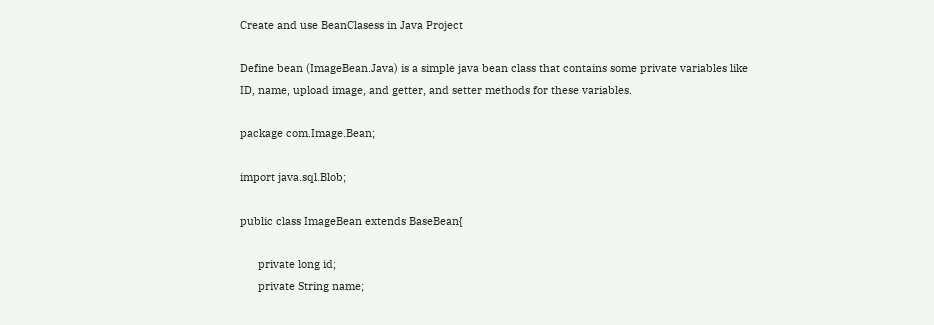Create and use BeanClasess in Java Project

Define bean (ImageBean.Java) is a simple java bean class that contains some private variables like ID, name, upload image, and getter, and setter methods for these variables.

package com.Image.Bean;

import java.sql.Blob;

public class ImageBean extends BaseBean{

      private long id;
      private String name;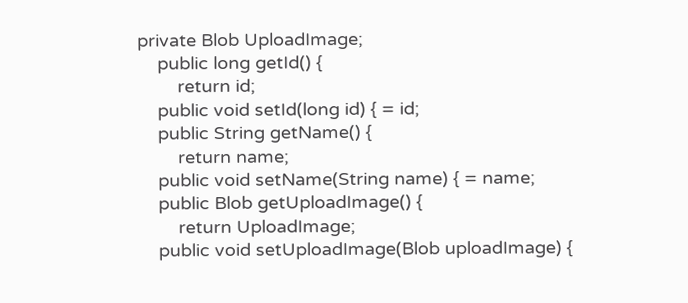private Blob UploadImage;
    public long getId() {
        return id;
    public void setId(long id) { = id;
    public String getName() {
        return name;
    public void setName(String name) { = name;
    public Blob getUploadImage() {
        return UploadImage;
    public void setUploadImage(Blob uploadImage) {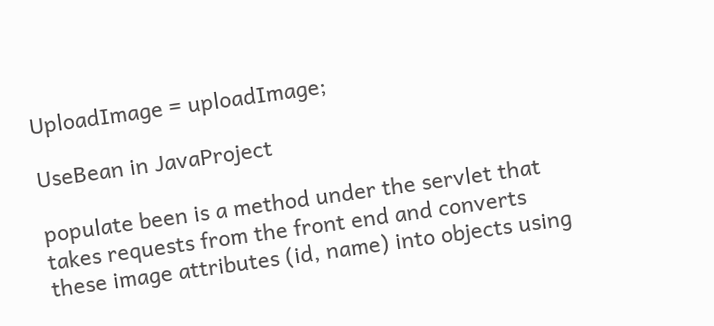UploadImage = uploadImage;

UseBean in JavaProject

populate been is a method under the servlet that takes requests from the front end and converts these image attributes (id, name) into objects using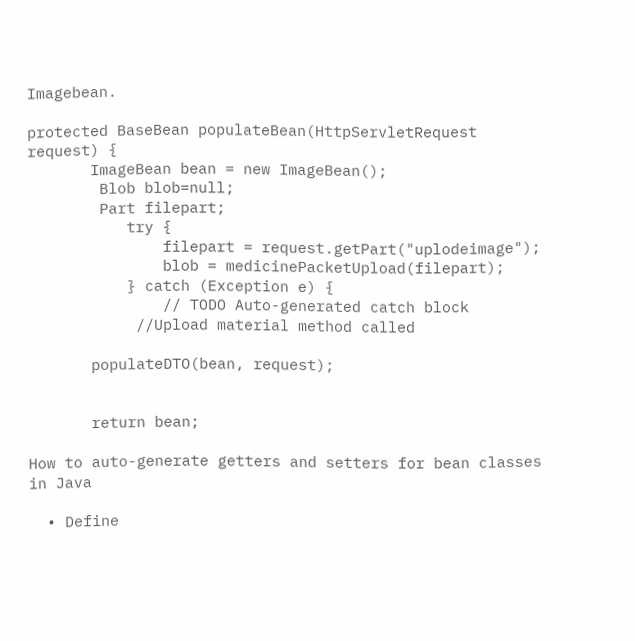Imagebean.

protected BaseBean populateBean(HttpServletRequest request) {
       ImageBean bean = new ImageBean();
        Blob blob=null;
        Part filepart;
           try {
               filepart = request.getPart("uplodeimage");
               blob = medicinePacketUpload(filepart);
           } catch (Exception e) {
               // TODO Auto-generated catch block
            //Upload material method called

       populateDTO(bean, request);


       return bean;

How to auto-generate getters and setters for bean classes in Java

  • Define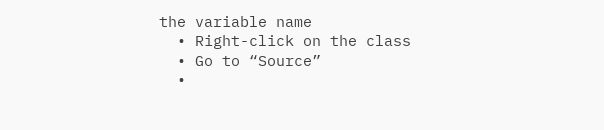the variable name
  • Right-click on the class
  • Go to “Source”
  •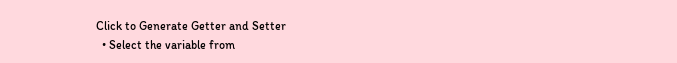Click to Generate Getter and Setter
  • Select the variable from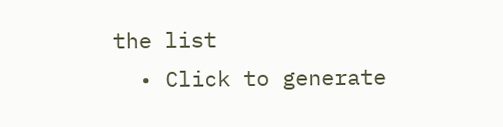the list
  • Click to generate